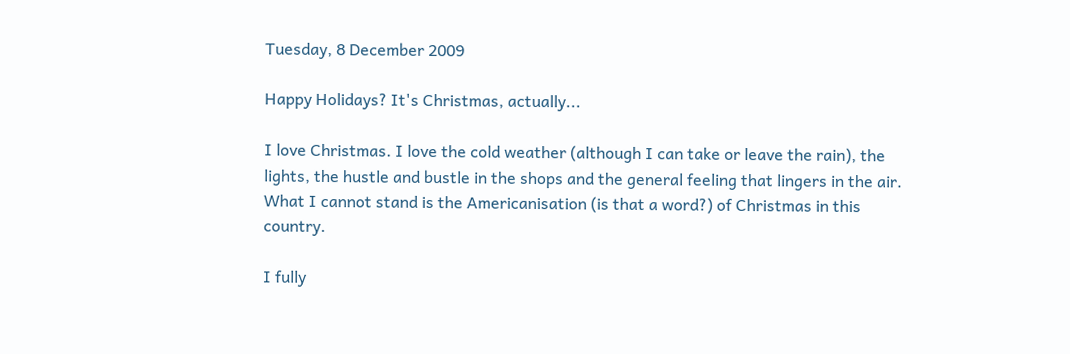Tuesday, 8 December 2009

Happy Holidays? It's Christmas, actually...

I love Christmas. I love the cold weather (although I can take or leave the rain), the lights, the hustle and bustle in the shops and the general feeling that lingers in the air. What I cannot stand is the Americanisation (is that a word?) of Christmas in this country.

I fully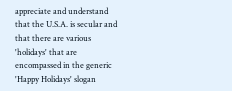appreciate and understand that the U.S.A. is secular and that there are various 'holidays' that are encompassed in the generic 'Happy Holidays' slogan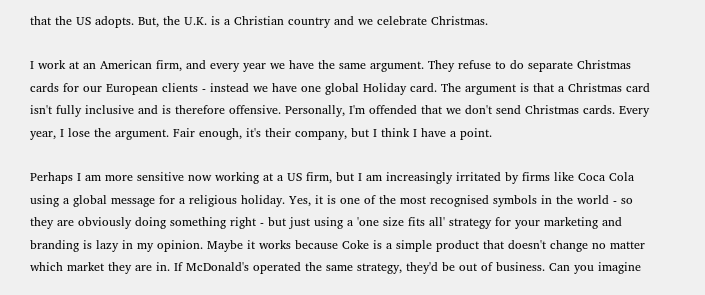that the US adopts. But, the U.K. is a Christian country and we celebrate Christmas.

I work at an American firm, and every year we have the same argument. They refuse to do separate Christmas cards for our European clients - instead we have one global Holiday card. The argument is that a Christmas card isn't fully inclusive and is therefore offensive. Personally, I'm offended that we don't send Christmas cards. Every year, I lose the argument. Fair enough, it's their company, but I think I have a point.

Perhaps I am more sensitive now working at a US firm, but I am increasingly irritated by firms like Coca Cola using a global message for a religious holiday. Yes, it is one of the most recognised symbols in the world - so they are obviously doing something right - but just using a 'one size fits all' strategy for your marketing and branding is lazy in my opinion. Maybe it works because Coke is a simple product that doesn't change no matter which market they are in. If McDonald's operated the same strategy, they'd be out of business. Can you imagine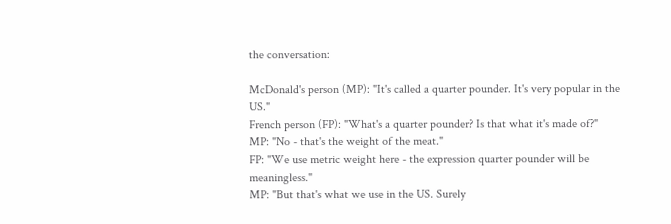the conversation:

McDonald's person (MP): "It's called a quarter pounder. It's very popular in the US."
French person (FP): "What's a quarter pounder? Is that what it's made of?"
MP: "No - that's the weight of the meat."
FP: "We use metric weight here - the expression quarter pounder will be meaningless."
MP: "But that's what we use in the US. Surely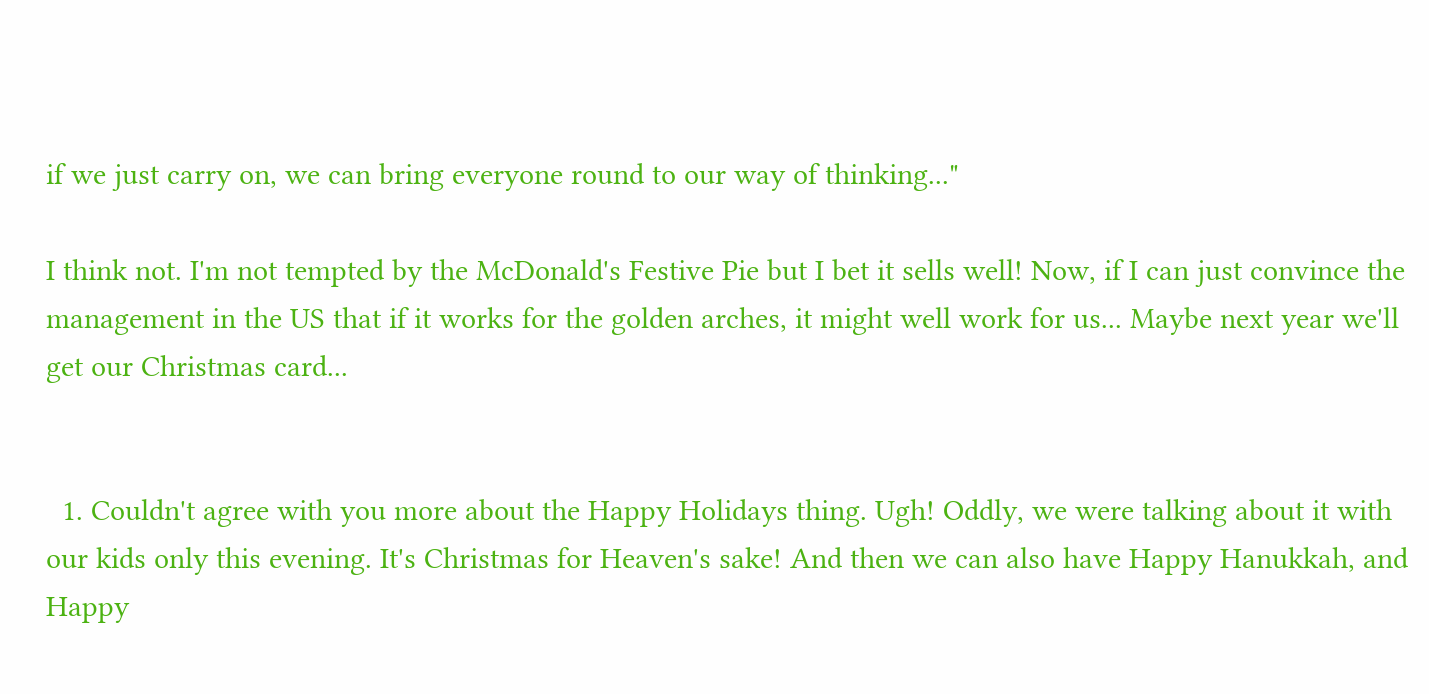if we just carry on, we can bring everyone round to our way of thinking..."

I think not. I'm not tempted by the McDonald's Festive Pie but I bet it sells well! Now, if I can just convince the management in the US that if it works for the golden arches, it might well work for us... Maybe next year we'll get our Christmas card...


  1. Couldn't agree with you more about the Happy Holidays thing. Ugh! Oddly, we were talking about it with our kids only this evening. It's Christmas for Heaven's sake! And then we can also have Happy Hanukkah, and Happy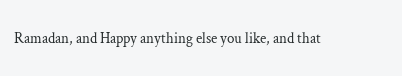Ramadan, and Happy anything else you like, and that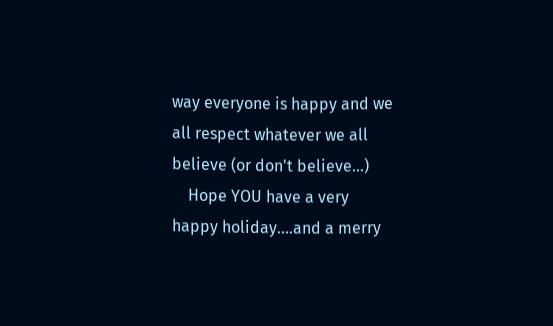way everyone is happy and we all respect whatever we all believe (or don't believe...)
    Hope YOU have a very happy holiday....and a merry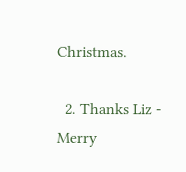Christmas.

  2. Thanks Liz - Merry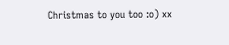Christmas to you too :o) xx